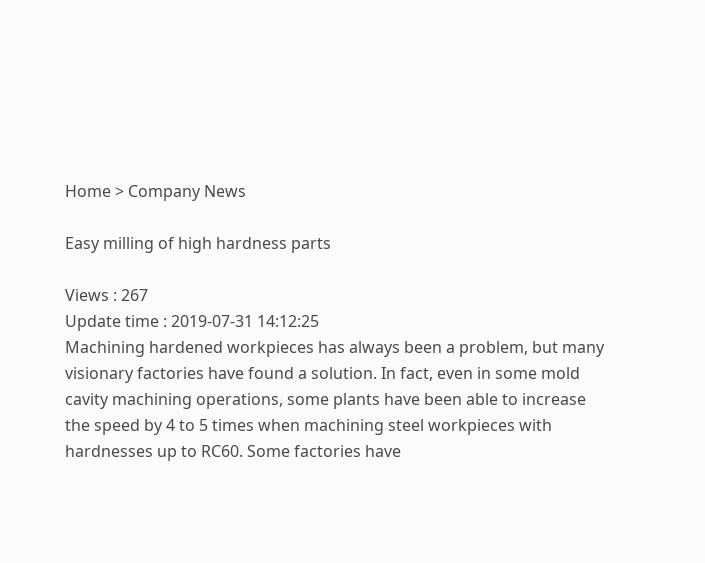Home > Company News

Easy milling of high hardness parts

Views : 267
Update time : 2019-07-31 14:12:25
Machining hardened workpieces has always been a problem, but many visionary factories have found a solution. In fact, even in some mold cavity machining operations, some plants have been able to increase the speed by 4 to 5 times when machining steel workpieces with hardnesses up to RC60. Some factories have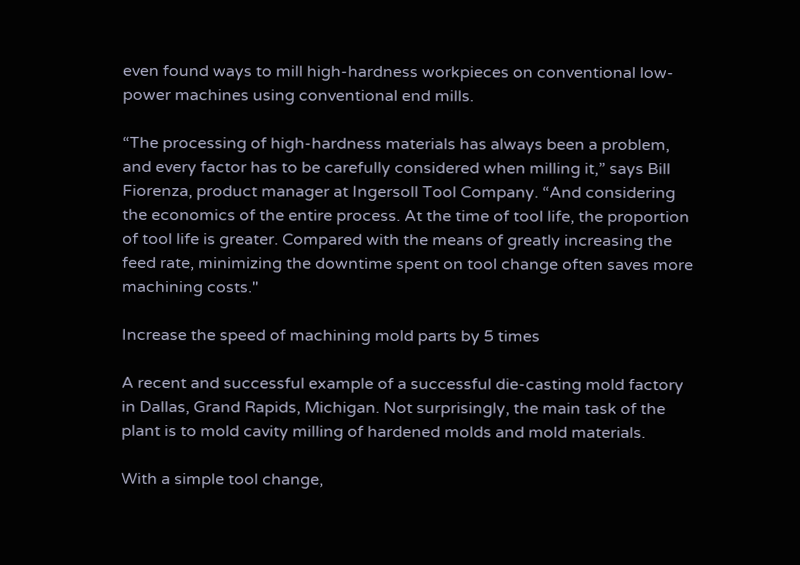even found ways to mill high-hardness workpieces on conventional low-power machines using conventional end mills.

“The processing of high-hardness materials has always been a problem, and every factor has to be carefully considered when milling it,” says Bill Fiorenza, product manager at Ingersoll Tool Company. “And considering the economics of the entire process. At the time of tool life, the proportion of tool life is greater. Compared with the means of greatly increasing the feed rate, minimizing the downtime spent on tool change often saves more machining costs."

Increase the speed of machining mold parts by 5 times

A recent and successful example of a successful die-casting mold factory in Dallas, Grand Rapids, Michigan. Not surprisingly, the main task of the plant is to mold cavity milling of hardened molds and mold materials.

With a simple tool change,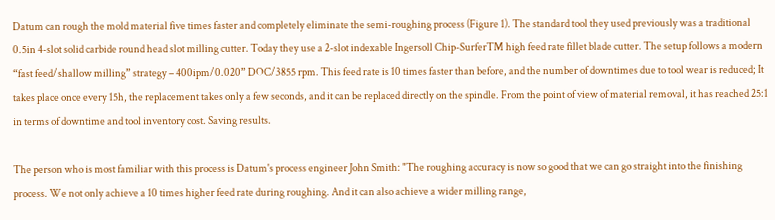Datum can rough the mold material five times faster and completely eliminate the semi-roughing process (Figure 1). The standard tool they used previously was a traditional 0.5in 4-slot solid carbide round head slot milling cutter. Today they use a 2-slot indexable Ingersoll Chip-SurferTM high feed rate fillet blade cutter. The setup follows a modern “fast feed/shallow milling” strategy – 400ipm/0.020” DOC/3855 rpm. This feed rate is 10 times faster than before, and the number of downtimes due to tool wear is reduced; It takes place once every 15h, the replacement takes only a few seconds, and it can be replaced directly on the spindle. From the point of view of material removal, it has reached 25:1 in terms of downtime and tool inventory cost. Saving results.

The person who is most familiar with this process is Datum's process engineer John Smith: "The roughing accuracy is now so good that we can go straight into the finishing process. We not only achieve a 10 times higher feed rate during roughing. And it can also achieve a wider milling range,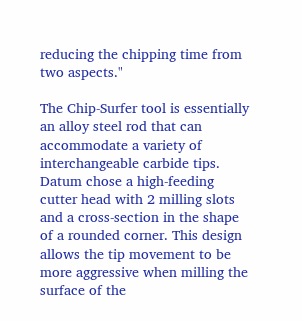reducing the chipping time from two aspects."

The Chip-Surfer tool is essentially an alloy steel rod that can accommodate a variety of interchangeable carbide tips. Datum chose a high-feeding cutter head with 2 milling slots and a cross-section in the shape of a rounded corner. This design allows the tip movement to be more aggressive when milling the surface of the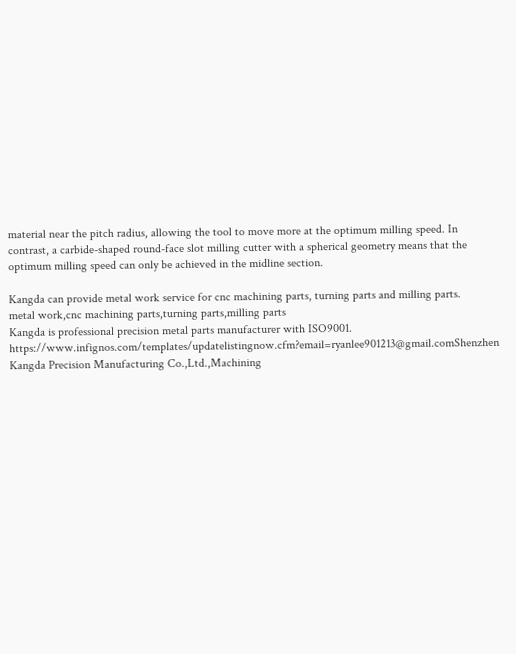material near the pitch radius, allowing the tool to move more at the optimum milling speed. In contrast, a carbide-shaped round-face slot milling cutter with a spherical geometry means that the optimum milling speed can only be achieved in the midline section.

Kangda can provide metal work service for cnc machining parts, turning parts and milling parts.
metal work,cnc machining parts,turning parts,milling parts
Kangda is professional precision metal parts manufacturer with ISO9001.
https://www.infignos.com/templates/updatelistingnow.cfm?email=ryanlee901213@gmail.comShenzhen Kangda Precision Manufacturing Co.,Ltd.,Machining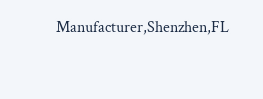Manufacturer,Shenzhen,FL